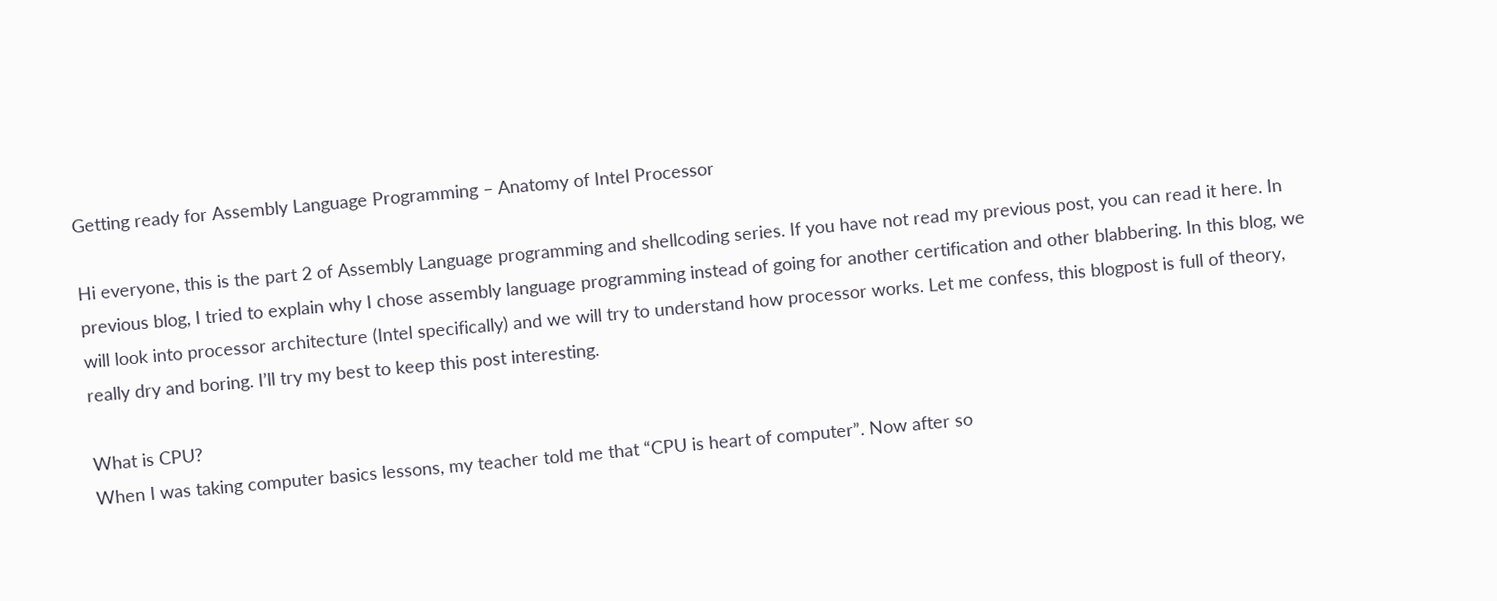Getting ready for Assembly Language Programming – Anatomy of Intel Processor

Hi everyone, this is the part 2 of Assembly Language programming and shellcoding series. If you have not read my previous post, you can read it here. In previous blog, I tried to explain why I chose assembly language programming instead of going for another certification and other blabbering. In this blog, we will look into processor architecture (Intel specifically) and we will try to understand how processor works. Let me confess, this blogpost is full of theory, really dry and boring. I’ll try my best to keep this post interesting.

What is CPU?
When I was taking computer basics lessons, my teacher told me that “CPU is heart of computer”. Now after so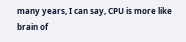many years, I can say, CPU is more like brain of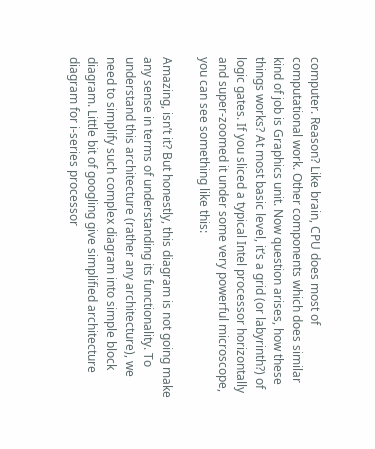computer. Reason? Like brain, CPU does most of computational work. Other components which does similar kind of job is Graphics unit. Now question arises, how these things works? At most basic level, it’s a grid (or labyrinth?) of logic gates. If you sliced a typical Intel processor horizontally and super-zoomed it under some very powerful microscope, you can see something like this:

Amazing, isn’t it? But honestly, this diagram is not going make any sense in terms of understanding its functionality. To understand this architecture (rather any architecture), we need to simplify such complex diagram into simple block diagram. Little bit of googling give simplified architecture diagram for i-series processor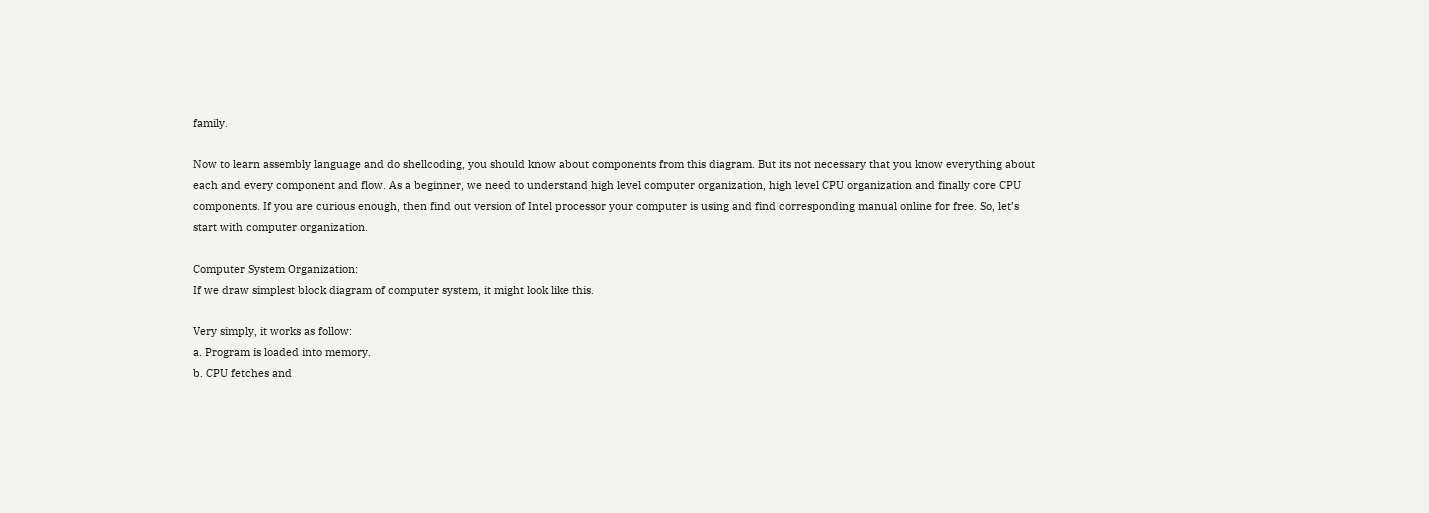family.

Now to learn assembly language and do shellcoding, you should know about components from this diagram. But its not necessary that you know everything about each and every component and flow. As a beginner, we need to understand high level computer organization, high level CPU organization and finally core CPU components. If you are curious enough, then find out version of Intel processor your computer is using and find corresponding manual online for free. So, let’s start with computer organization.

Computer System Organization:
If we draw simplest block diagram of computer system, it might look like this.

Very simply, it works as follow:
a. Program is loaded into memory.
b. CPU fetches and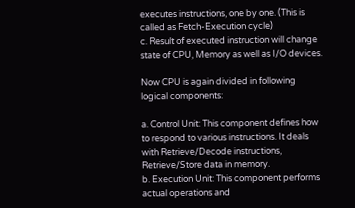executes instructions, one by one. (This is called as Fetch-Execution cycle)
c. Result of executed instruction will change state of CPU, Memory as well as I/O devices.

Now CPU is again divided in following logical components:

a. Control Unit: This component defines how to respond to various instructions. It deals with Retrieve/Decode instructions, Retrieve/Store data in memory.
b. Execution Unit: This component performs actual operations and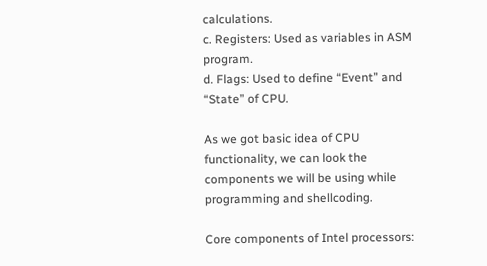calculations.
c. Registers: Used as variables in ASM program.
d. Flags: Used to define “Event” and “State” of CPU.

As we got basic idea of CPU functionality, we can look the components we will be using while programming and shellcoding.

Core components of Intel processors: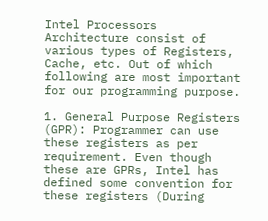Intel Processors Architecture consist of various types of Registers, Cache, etc. Out of which following are most important for our programming purpose.

1. General Purpose Registers (GPR): Programmer can use these registers as per requirement. Even though these are GPRs, Intel has defined some convention for these registers (During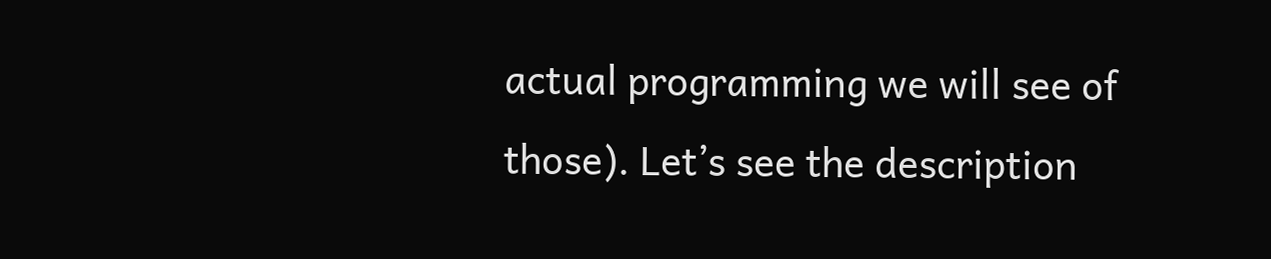actual programming we will see of those). Let’s see the description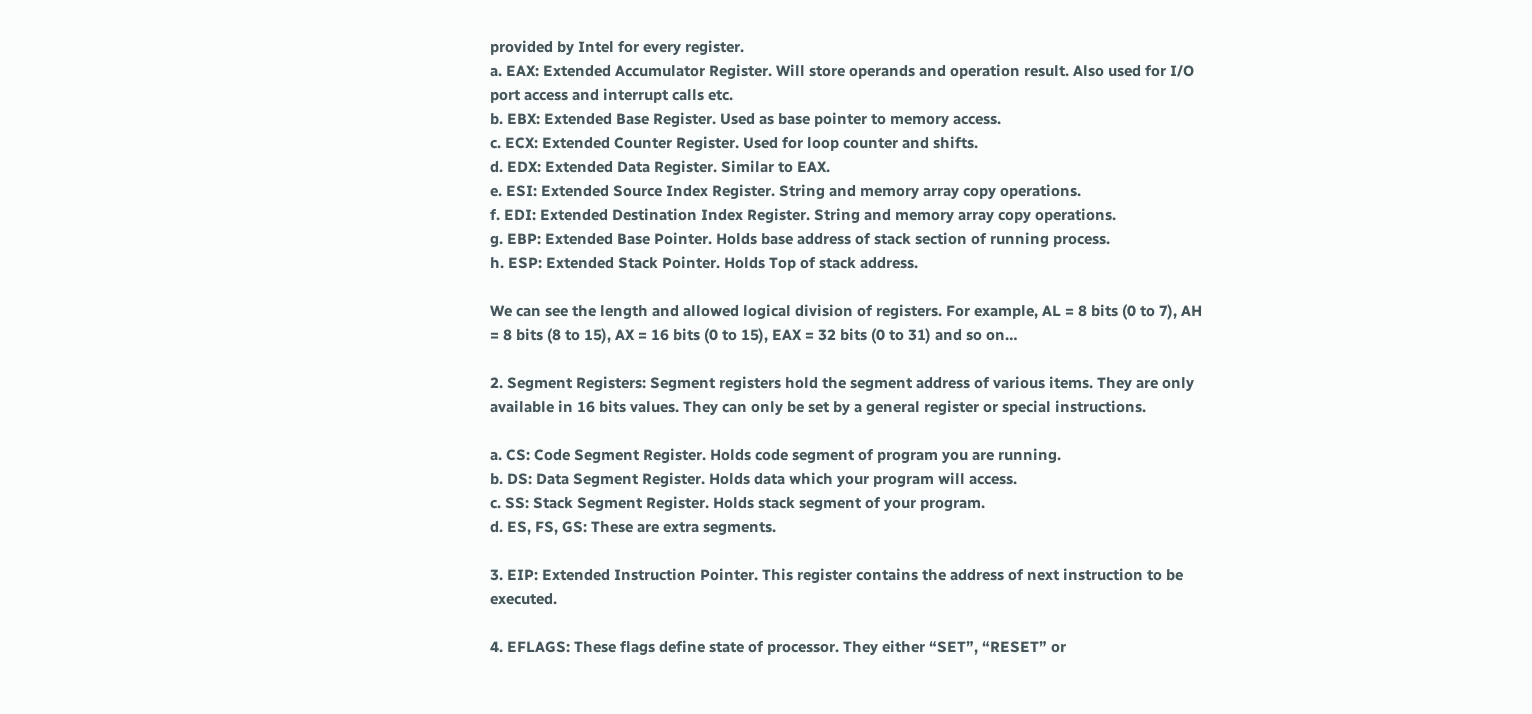provided by Intel for every register.
a. EAX: Extended Accumulator Register. Will store operands and operation result. Also used for I/O port access and interrupt calls etc.
b. EBX: Extended Base Register. Used as base pointer to memory access.
c. ECX: Extended Counter Register. Used for loop counter and shifts.
d. EDX: Extended Data Register. Similar to EAX.
e. ESI: Extended Source Index Register. String and memory array copy operations.
f. EDI: Extended Destination Index Register. String and memory array copy operations.
g. EBP: Extended Base Pointer. Holds base address of stack section of running process.
h. ESP: Extended Stack Pointer. Holds Top of stack address.

We can see the length and allowed logical division of registers. For example, AL = 8 bits (0 to 7), AH = 8 bits (8 to 15), AX = 16 bits (0 to 15), EAX = 32 bits (0 to 31) and so on…

2. Segment Registers: Segment registers hold the segment address of various items. They are only available in 16 bits values. They can only be set by a general register or special instructions.

a. CS: Code Segment Register. Holds code segment of program you are running.
b. DS: Data Segment Register. Holds data which your program will access.
c. SS: Stack Segment Register. Holds stack segment of your program.
d. ES, FS, GS: These are extra segments.

3. EIP: Extended Instruction Pointer. This register contains the address of next instruction to be executed.

4. EFLAGS: These flags define state of processor. They either “SET”, “RESET” or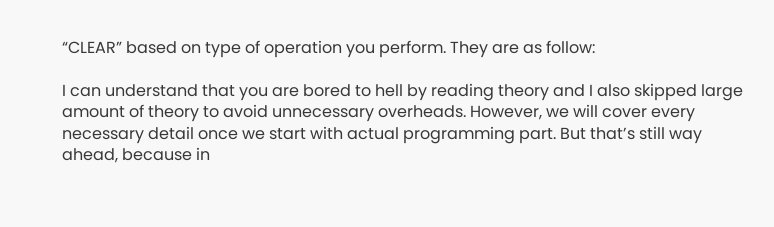“CLEAR” based on type of operation you perform. They are as follow:

I can understand that you are bored to hell by reading theory and I also skipped large amount of theory to avoid unnecessary overheads. However, we will cover every necessary detail once we start with actual programming part. But that’s still way ahead, because in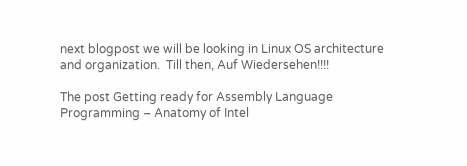next blogpost we will be looking in Linux OS architecture and organization.  Till then, Auf Wiedersehen!!!!

The post Getting ready for Assembly Language Programming – Anatomy of Intel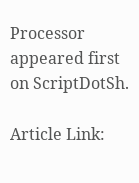Processor appeared first on ScriptDotSh.

Article Link: